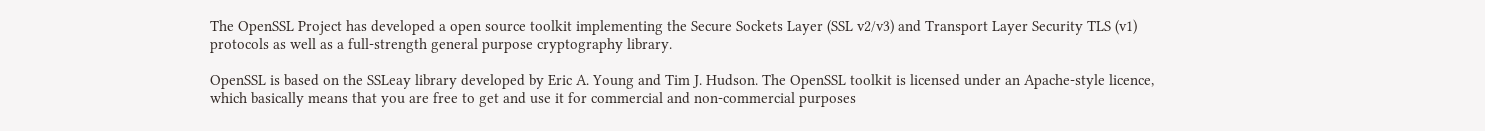The OpenSSL Project has developed a open source toolkit implementing the Secure Sockets Layer (SSL v2/v3) and Transport Layer Security TLS (v1) protocols as well as a full-strength general purpose cryptography library.

OpenSSL is based on the SSLeay library developed by Eric A. Young and Tim J. Hudson. The OpenSSL toolkit is licensed under an Apache-style licence, which basically means that you are free to get and use it for commercial and non-commercial purposes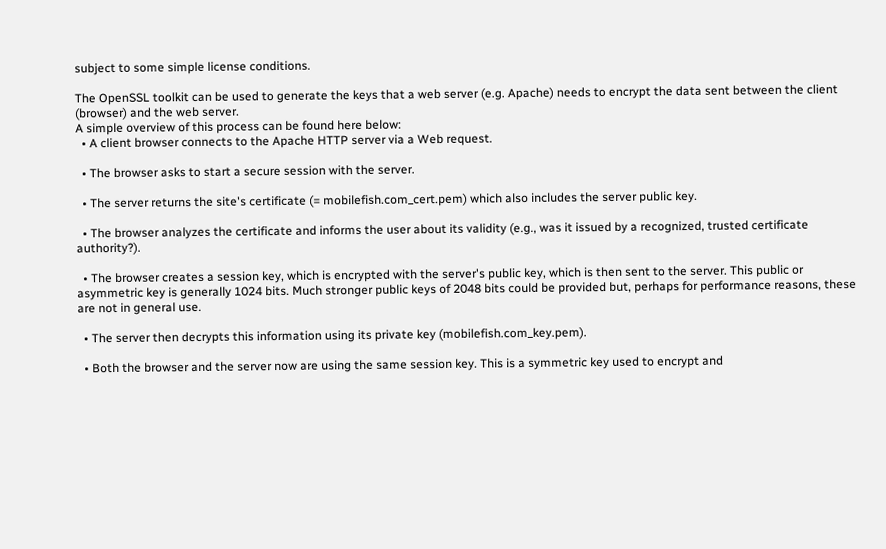subject to some simple license conditions.

The OpenSSL toolkit can be used to generate the keys that a web server (e.g. Apache) needs to encrypt the data sent between the client (browser) and the web server.
A simple overview of this process can be found here below:
  • A client browser connects to the Apache HTTP server via a Web request.

  • The browser asks to start a secure session with the server.

  • The server returns the site's certificate (= mobilefish.com_cert.pem) which also includes the server public key.

  • The browser analyzes the certificate and informs the user about its validity (e.g., was it issued by a recognized, trusted certificate authority?).

  • The browser creates a session key, which is encrypted with the server's public key, which is then sent to the server. This public or asymmetric key is generally 1024 bits. Much stronger public keys of 2048 bits could be provided but, perhaps for performance reasons, these are not in general use.

  • The server then decrypts this information using its private key (mobilefish.com_key.pem).

  • Both the browser and the server now are using the same session key. This is a symmetric key used to encrypt and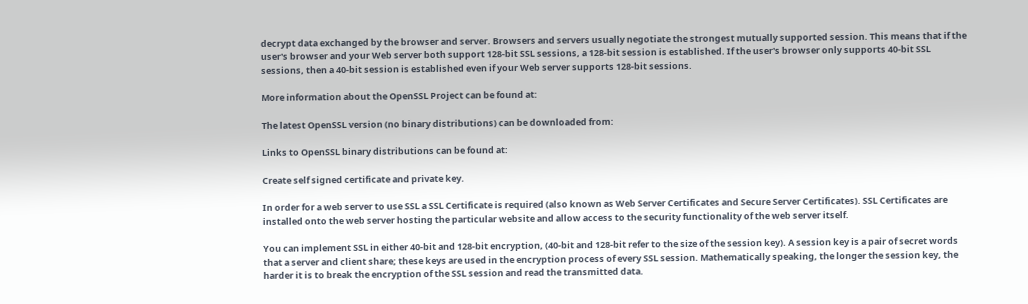decrypt data exchanged by the browser and server. Browsers and servers usually negotiate the strongest mutually supported session. This means that if the user's browser and your Web server both support 128-bit SSL sessions, a 128-bit session is established. If the user's browser only supports 40-bit SSL sessions, then a 40-bit session is established even if your Web server supports 128-bit sessions.

More information about the OpenSSL Project can be found at:

The latest OpenSSL version (no binary distributions) can be downloaded from:

Links to OpenSSL binary distributions can be found at:

Create self signed certificate and private key.

In order for a web server to use SSL a SSL Certificate is required (also known as Web Server Certificates and Secure Server Certificates). SSL Certificates are installed onto the web server hosting the particular website and allow access to the security functionality of the web server itself.

You can implement SSL in either 40-bit and 128-bit encryption, (40-bit and 128-bit refer to the size of the session key). A session key is a pair of secret words that a server and client share; these keys are used in the encryption process of every SSL session. Mathematically speaking, the longer the session key, the harder it is to break the encryption of the SSL session and read the transmitted data.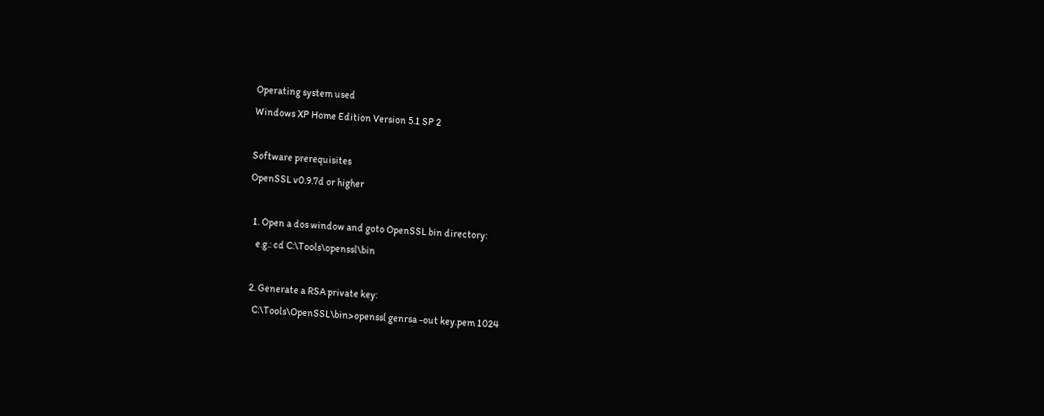Operating system used
Windows XP Home Edition Version 5.1 SP 2

Software prerequisites
OpenSSL v0.9.7d or higher

  1. Open a dos window and goto OpenSSL bin directory:
    e.g.: cd C:\Tools\openssl\bin

  2. Generate a RSA private key:
    C:\Tools\OpenSSL\bin>openssl genrsa -out key.pem 1024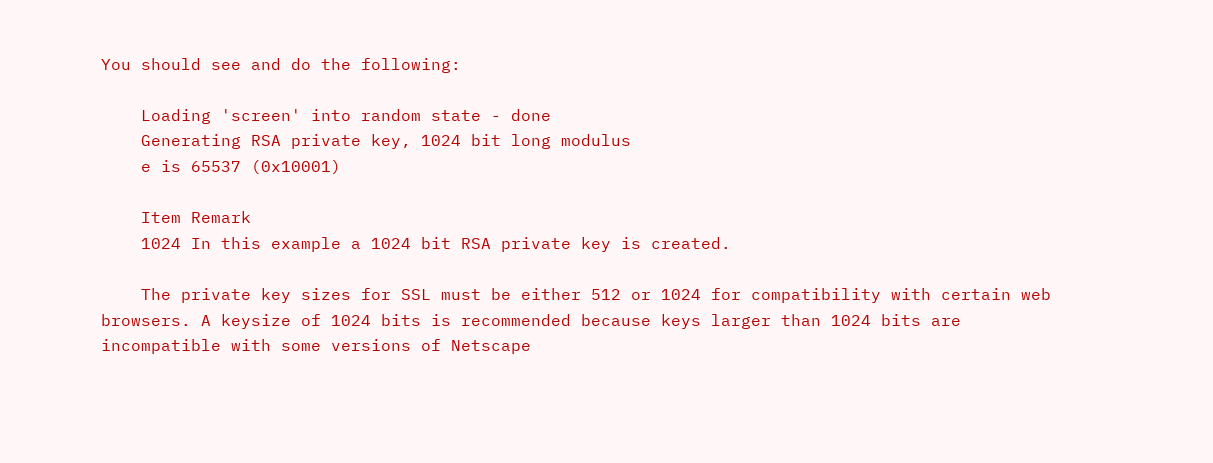You should see and do the following:

    Loading 'screen' into random state - done
    Generating RSA private key, 1024 bit long modulus
    e is 65537 (0x10001)

    Item Remark
    1024 In this example a 1024 bit RSA private key is created.

    The private key sizes for SSL must be either 512 or 1024 for compatibility with certain web browsers. A keysize of 1024 bits is recommended because keys larger than 1024 bits are incompatible with some versions of Netscape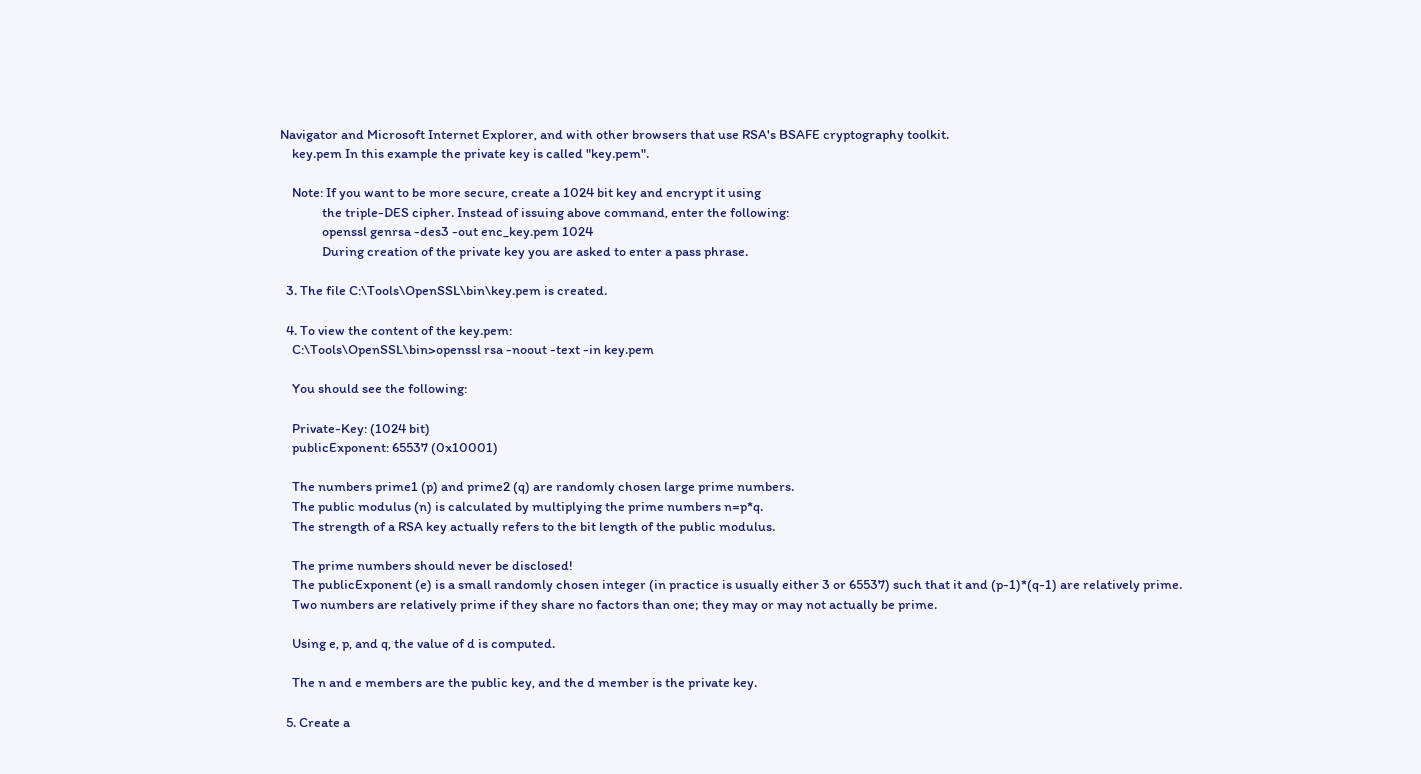Navigator and Microsoft Internet Explorer, and with other browsers that use RSA's BSAFE cryptography toolkit.
    key.pem In this example the private key is called "key.pem".

    Note: If you want to be more secure, create a 1024 bit key and encrypt it using
              the triple-DES cipher. Instead of issuing above command, enter the following:
              openssl genrsa -des3 -out enc_key.pem 1024
              During creation of the private key you are asked to enter a pass phrase.

  3. The file C:\Tools\OpenSSL\bin\key.pem is created.

  4. To view the content of the key.pem:
    C:\Tools\OpenSSL\bin>openssl rsa -noout -text -in key.pem

    You should see the following:

    Private-Key: (1024 bit)
    publicExponent: 65537 (0x10001)

    The numbers prime1 (p) and prime2 (q) are randomly chosen large prime numbers.
    The public modulus (n) is calculated by multiplying the prime numbers n=p*q.
    The strength of a RSA key actually refers to the bit length of the public modulus.

    The prime numbers should never be disclosed!
    The publicExponent (e) is a small randomly chosen integer (in practice is usually either 3 or 65537) such that it and (p-1)*(q-1) are relatively prime.
    Two numbers are relatively prime if they share no factors than one; they may or may not actually be prime.

    Using e, p, and q, the value of d is computed.

    The n and e members are the public key, and the d member is the private key.

  5. Create a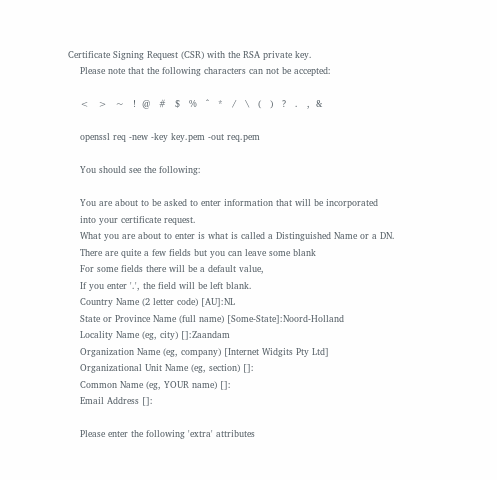Certificate Signing Request (CSR) with the RSA private key.
    Please note that the following characters can not be accepted:

    <   >   ~   !  @   #   $   %   ^   *   /   \   (   )   ?   .   ,  &

    openssl req -new -key key.pem -out req.pem

    You should see the following:

    You are about to be asked to enter information that will be incorporated
    into your certificate request.
    What you are about to enter is what is called a Distinguished Name or a DN.
    There are quite a few fields but you can leave some blank
    For some fields there will be a default value,
    If you enter '.', the field will be left blank.
    Country Name (2 letter code) [AU]:NL
    State or Province Name (full name) [Some-State]:Noord-Holland
    Locality Name (eg, city) []:Zaandam
    Organization Name (eg, company) [Internet Widgits Pty Ltd]
    Organizational Unit Name (eg, section) []:
    Common Name (eg, YOUR name) []:
    Email Address []:

    Please enter the following 'extra' attributes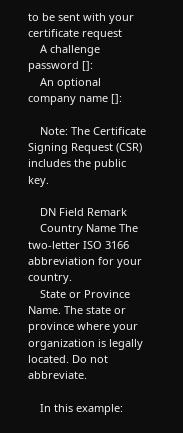to be sent with your certificate request
    A challenge password []:
    An optional company name []:

    Note: The Certificate Signing Request (CSR) includes the public key.

    DN Field Remark
    Country Name The two-letter ISO 3166 abbreviation for your country.
    State or Province Name. The state or province where your organization is legally located. Do not abbreviate.

    In this example: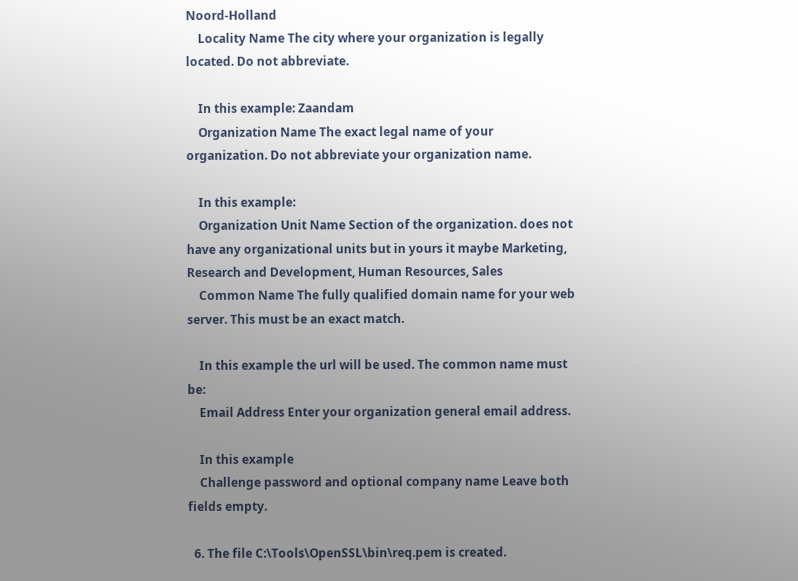Noord-Holland
    Locality Name The city where your organization is legally located. Do not abbreviate.

    In this example: Zaandam
    Organization Name The exact legal name of your organization. Do not abbreviate your organization name.

    In this example:
    Organization Unit Name Section of the organization. does not have any organizational units but in yours it maybe Marketing, Research and Development, Human Resources, Sales
    Common Name The fully qualified domain name for your web server. This must be an exact match.

    In this example the url will be used. The common name must be:
    Email Address Enter your organization general email address.

    In this example
    Challenge password and optional company name Leave both fields empty.

  6. The file C:\Tools\OpenSSL\bin\req.pem is created.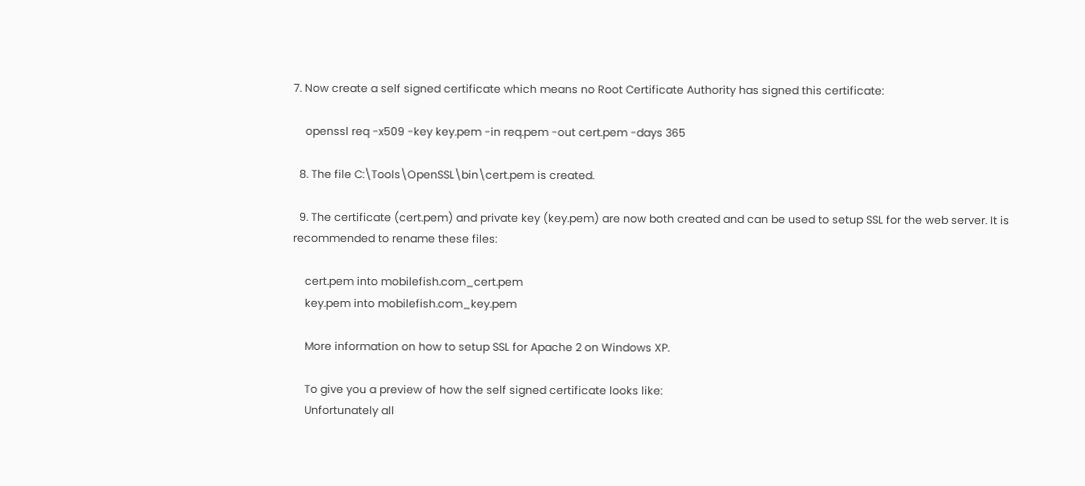7. Now create a self signed certificate which means no Root Certificate Authority has signed this certificate:

    openssl req -x509 -key key.pem -in req.pem -out cert.pem -days 365

  8. The file C:\Tools\OpenSSL\bin\cert.pem is created.

  9. The certificate (cert.pem) and private key (key.pem) are now both created and can be used to setup SSL for the web server. It is recommended to rename these files:

    cert.pem into mobilefish.com_cert.pem
    key.pem into mobilefish.com_key.pem

    More information on how to setup SSL for Apache 2 on Windows XP.

    To give you a preview of how the self signed certificate looks like:
    Unfortunately all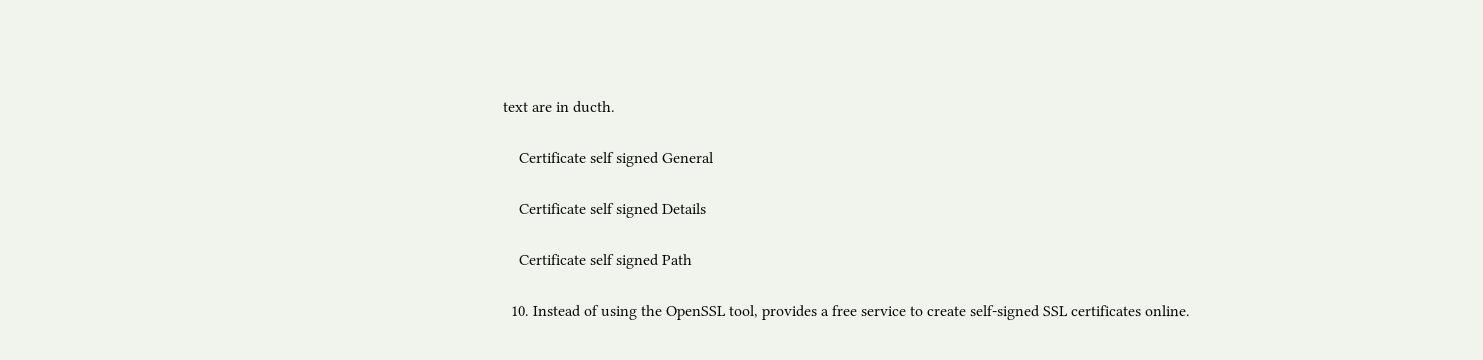text are in ducth.

    Certificate self signed General

    Certificate self signed Details

    Certificate self signed Path

  10. Instead of using the OpenSSL tool, provides a free service to create self-signed SSL certificates online.